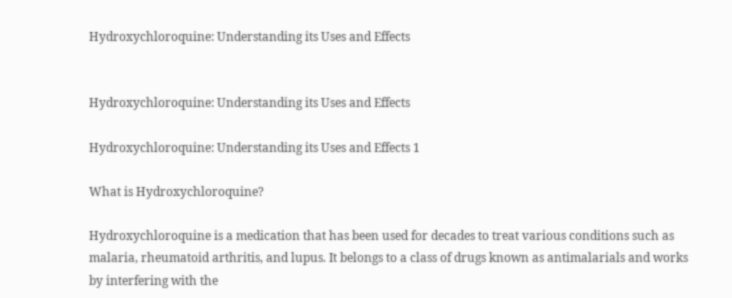Hydroxychloroquine: Understanding its Uses and Effects


Hydroxychloroquine: Understanding its Uses and Effects

Hydroxychloroquine: Understanding its Uses and Effects 1

What is Hydroxychloroquine?

Hydroxychloroquine is a medication that has been used for decades to treat various conditions such as malaria, rheumatoid arthritis, and lupus. It belongs to a class of drugs known as antimalarials and works by interfering with the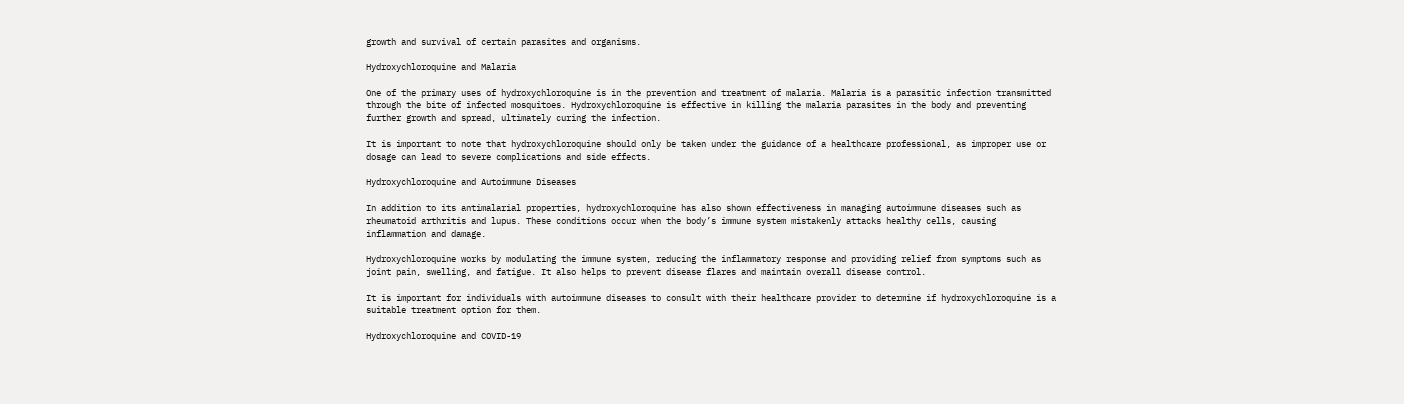growth and survival of certain parasites and organisms.

Hydroxychloroquine and Malaria

One of the primary uses of hydroxychloroquine is in the prevention and treatment of malaria. Malaria is a parasitic infection transmitted through the bite of infected mosquitoes. Hydroxychloroquine is effective in killing the malaria parasites in the body and preventing further growth and spread, ultimately curing the infection.

It is important to note that hydroxychloroquine should only be taken under the guidance of a healthcare professional, as improper use or dosage can lead to severe complications and side effects.

Hydroxychloroquine and Autoimmune Diseases

In addition to its antimalarial properties, hydroxychloroquine has also shown effectiveness in managing autoimmune diseases such as rheumatoid arthritis and lupus. These conditions occur when the body’s immune system mistakenly attacks healthy cells, causing inflammation and damage.

Hydroxychloroquine works by modulating the immune system, reducing the inflammatory response and providing relief from symptoms such as joint pain, swelling, and fatigue. It also helps to prevent disease flares and maintain overall disease control.

It is important for individuals with autoimmune diseases to consult with their healthcare provider to determine if hydroxychloroquine is a suitable treatment option for them.

Hydroxychloroquine and COVID-19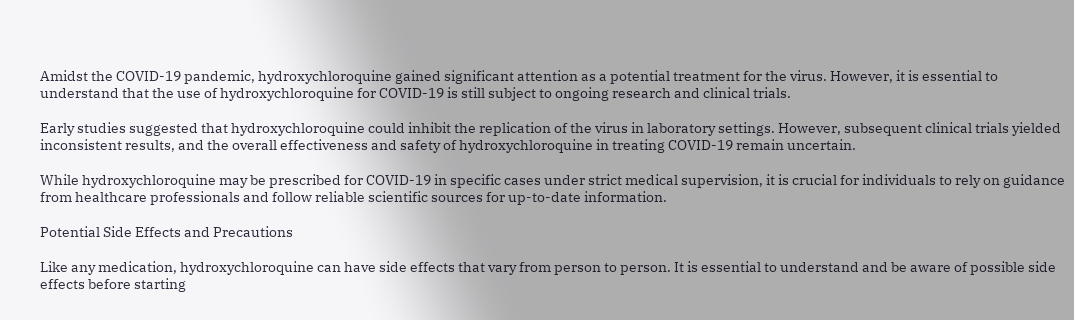Amidst the COVID-19 pandemic, hydroxychloroquine gained significant attention as a potential treatment for the virus. However, it is essential to understand that the use of hydroxychloroquine for COVID-19 is still subject to ongoing research and clinical trials.

Early studies suggested that hydroxychloroquine could inhibit the replication of the virus in laboratory settings. However, subsequent clinical trials yielded inconsistent results, and the overall effectiveness and safety of hydroxychloroquine in treating COVID-19 remain uncertain.

While hydroxychloroquine may be prescribed for COVID-19 in specific cases under strict medical supervision, it is crucial for individuals to rely on guidance from healthcare professionals and follow reliable scientific sources for up-to-date information.

Potential Side Effects and Precautions

Like any medication, hydroxychloroquine can have side effects that vary from person to person. It is essential to understand and be aware of possible side effects before starting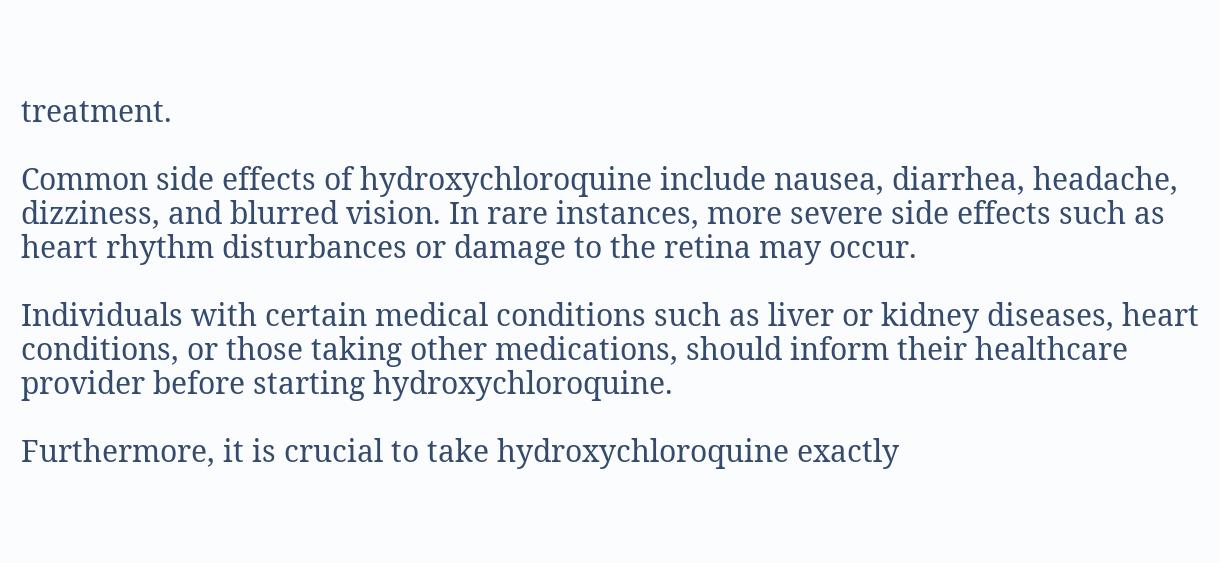treatment.

Common side effects of hydroxychloroquine include nausea, diarrhea, headache, dizziness, and blurred vision. In rare instances, more severe side effects such as heart rhythm disturbances or damage to the retina may occur.

Individuals with certain medical conditions such as liver or kidney diseases, heart conditions, or those taking other medications, should inform their healthcare provider before starting hydroxychloroquine.

Furthermore, it is crucial to take hydroxychloroquine exactly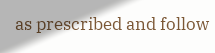as prescribed and follow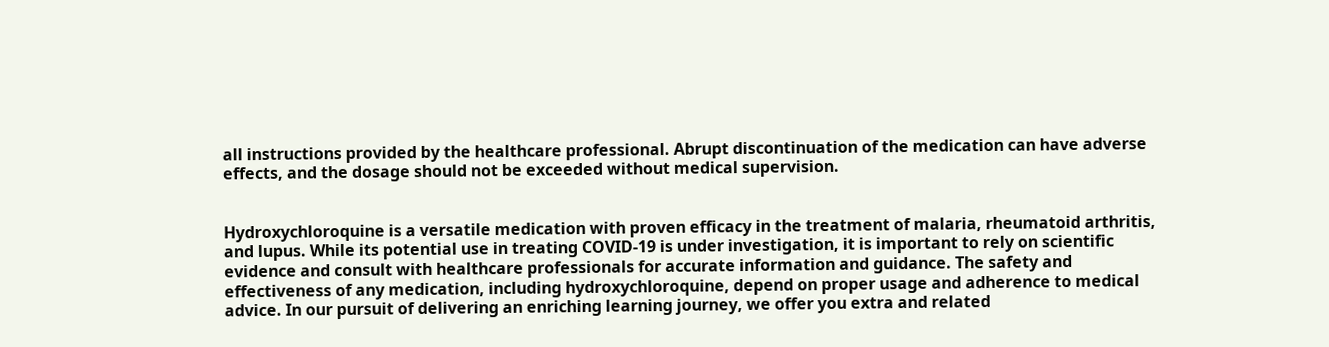all instructions provided by the healthcare professional. Abrupt discontinuation of the medication can have adverse effects, and the dosage should not be exceeded without medical supervision.


Hydroxychloroquine is a versatile medication with proven efficacy in the treatment of malaria, rheumatoid arthritis, and lupus. While its potential use in treating COVID-19 is under investigation, it is important to rely on scientific evidence and consult with healthcare professionals for accurate information and guidance. The safety and effectiveness of any medication, including hydroxychloroquine, depend on proper usage and adherence to medical advice. In our pursuit of delivering an enriching learning journey, we offer you extra and related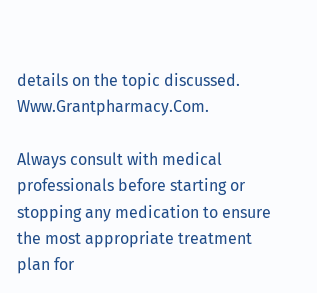details on the topic discussed. Www.Grantpharmacy.Com.

Always consult with medical professionals before starting or stopping any medication to ensure the most appropriate treatment plan for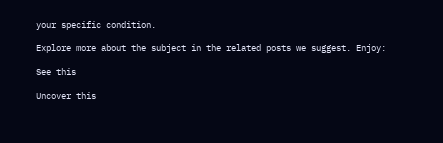your specific condition.

Explore more about the subject in the related posts we suggest. Enjoy:

See this

Uncover this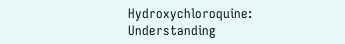Hydroxychloroquine: Understanding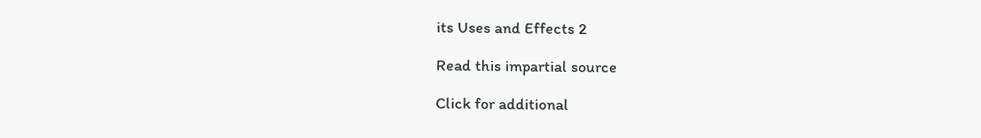its Uses and Effects 2

Read this impartial source

Click for additional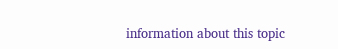information about this topic